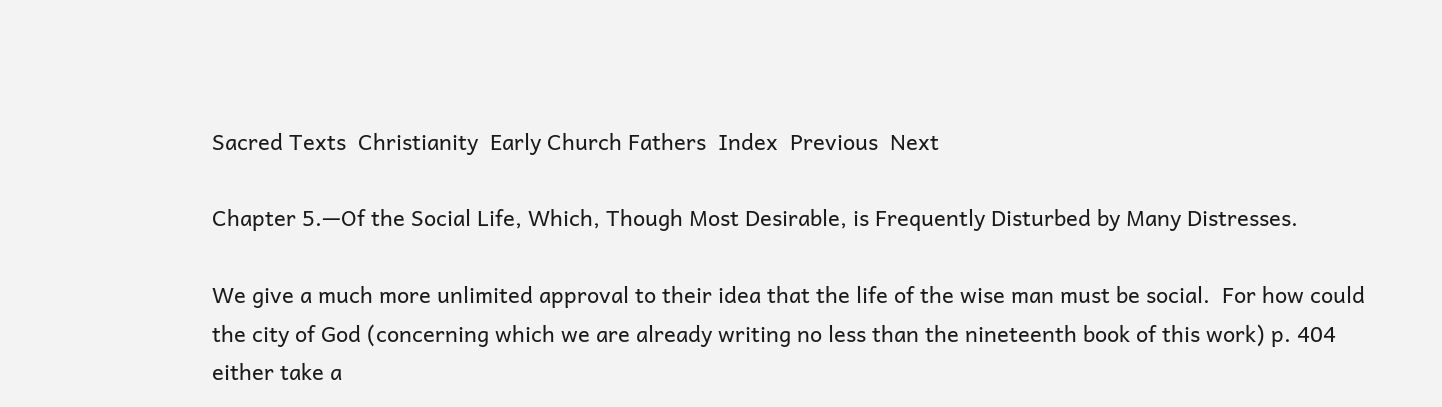Sacred Texts  Christianity  Early Church Fathers  Index  Previous  Next

Chapter 5.—Of the Social Life, Which, Though Most Desirable, is Frequently Disturbed by Many Distresses.

We give a much more unlimited approval to their idea that the life of the wise man must be social.  For how could the city of God (concerning which we are already writing no less than the nineteenth book of this work) p. 404 either take a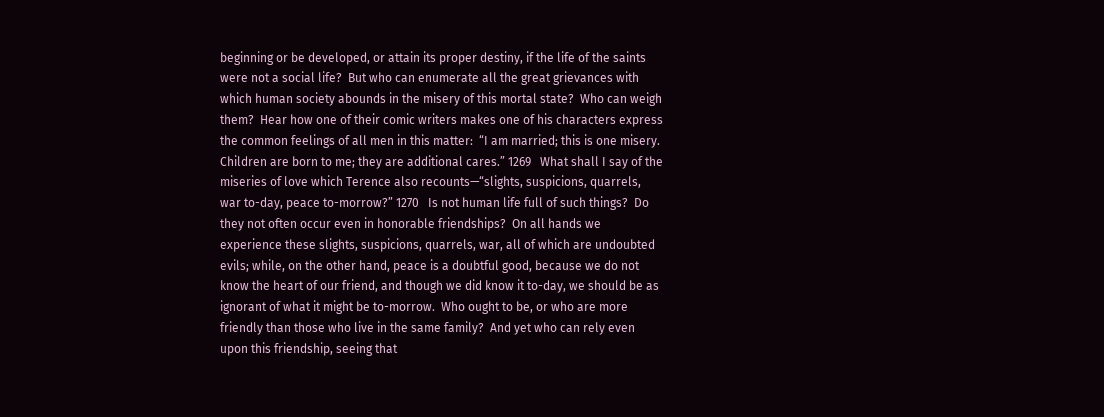beginning or be developed, or attain its proper destiny, if the life of the saints were not a social life?  But who can enumerate all the great grievances with which human society abounds in the misery of this mortal state?  Who can weigh them?  Hear how one of their comic writers makes one of his characters express the common feelings of all men in this matter:  “I am married; this is one misery.  Children are born to me; they are additional cares.” 1269   What shall I say of the miseries of love which Terence also recounts—“slights, suspicions, quarrels, war to-day, peace to-morrow?” 1270   Is not human life full of such things?  Do they not often occur even in honorable friendships?  On all hands we experience these slights, suspicions, quarrels, war, all of which are undoubted evils; while, on the other hand, peace is a doubtful good, because we do not know the heart of our friend, and though we did know it to-day, we should be as ignorant of what it might be to-morrow.  Who ought to be, or who are more friendly than those who live in the same family?  And yet who can rely even upon this friendship, seeing that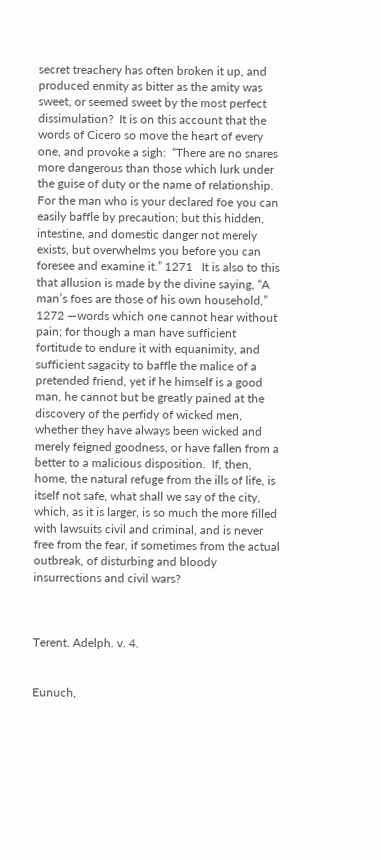secret treachery has often broken it up, and produced enmity as bitter as the amity was sweet, or seemed sweet by the most perfect dissimulation?  It is on this account that the words of Cicero so move the heart of every one, and provoke a sigh:  “There are no snares more dangerous than those which lurk under the guise of duty or the name of relationship.  For the man who is your declared foe you can easily baffle by precaution; but this hidden, intestine, and domestic danger not merely exists, but overwhelms you before you can foresee and examine it.” 1271   It is also to this that allusion is made by the divine saying, “A man’s foes are those of his own household,” 1272 —words which one cannot hear without pain; for though a man have sufficient fortitude to endure it with equanimity, and sufficient sagacity to baffle the malice of a pretended friend, yet if he himself is a good man, he cannot but be greatly pained at the discovery of the perfidy of wicked men, whether they have always been wicked and merely feigned goodness, or have fallen from a better to a malicious disposition.  If, then, home, the natural refuge from the ills of life, is itself not safe, what shall we say of the city, which, as it is larger, is so much the more filled with lawsuits civil and criminal, and is never free from the fear, if sometimes from the actual outbreak, of disturbing and bloody insurrections and civil wars?



Terent. Adelph. v. 4.


Eunuch,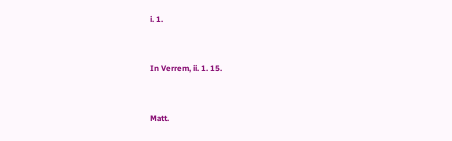i. 1.


In Verrem, ii. 1. 15.


Matt.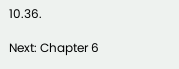10.36.

Next: Chapter 6